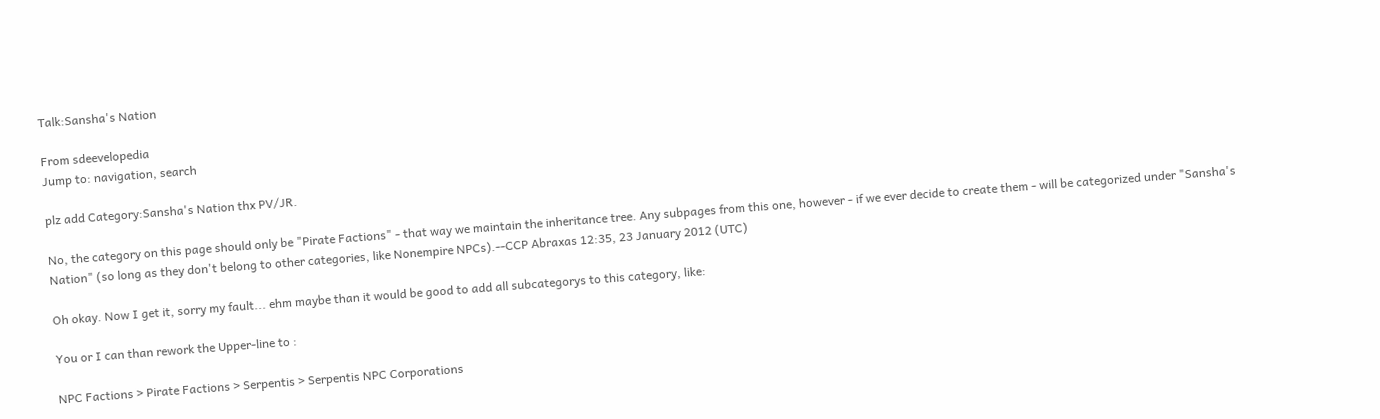Talk:Sansha's Nation

From sdeevelopedia
Jump to: navigation, search

plz add Category:Sansha's Nation thx PV/JR.

No, the category on this page should only be "Pirate Factions" - that way we maintain the inheritance tree. Any subpages from this one, however - if we ever decide to create them - will be categorized under "Sansha's Nation" (so long as they don't belong to other categories, like Nonempire NPCs).--CCP Abraxas 12:35, 23 January 2012 (UTC)

Oh okay. Now I get it, sorry my fault... ehm maybe than it would be good to add all subcategorys to this category, like:

You or I can than rework the Upper-line to :

NPC Factions > Pirate Factions > Serpentis > Serpentis NPC Corporations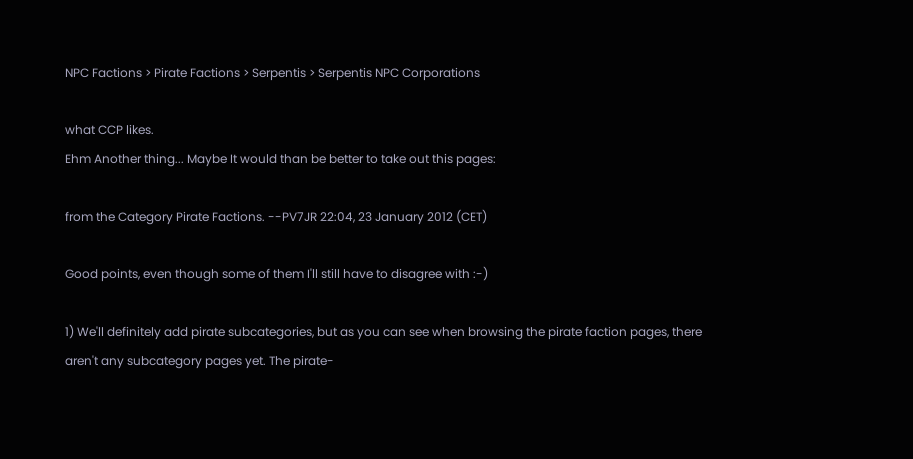NPC Factions > Pirate Factions > Serpentis > Serpentis NPC Corporations

what CCP likes.
Ehm Another thing... Maybe It would than be better to take out this pages:

from the Category Pirate Factions. --PV7JR 22:04, 23 January 2012 (CET)

Good points, even though some of them I'll still have to disagree with :-)

1) We'll definitely add pirate subcategories, but as you can see when browsing the pirate faction pages, there aren't any subcategory pages yet. The pirate-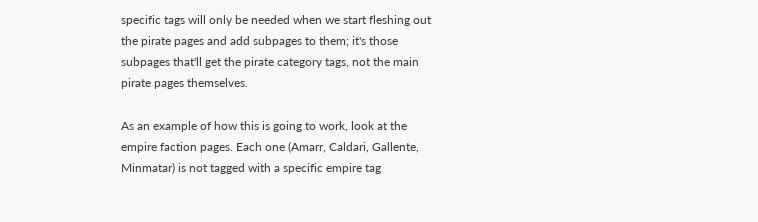specific tags will only be needed when we start fleshing out the pirate pages and add subpages to them; it's those subpages that'll get the pirate category tags, not the main pirate pages themselves.

As an example of how this is going to work, look at the empire faction pages. Each one (Amarr, Caldari, Gallente, Minmatar) is not tagged with a specific empire tag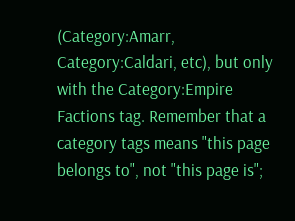(Category:Amarr, Category:Caldari, etc), but only with the Category:Empire Factions tag. Remember that a category tags means "this page belongs to", not "this page is";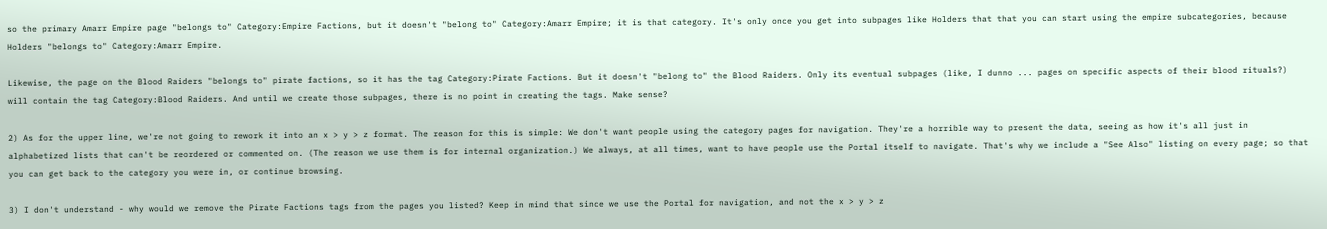so the primary Amarr Empire page "belongs to" Category:Empire Factions, but it doesn't "belong to" Category:Amarr Empire; it is that category. It's only once you get into subpages like Holders that that you can start using the empire subcategories, because Holders "belongs to" Category:Amarr Empire.

Likewise, the page on the Blood Raiders "belongs to" pirate factions, so it has the tag Category:Pirate Factions. But it doesn't "belong to" the Blood Raiders. Only its eventual subpages (like, I dunno ... pages on specific aspects of their blood rituals?) will contain the tag Category:Blood Raiders. And until we create those subpages, there is no point in creating the tags. Make sense?

2) As for the upper line, we're not going to rework it into an x > y > z format. The reason for this is simple: We don't want people using the category pages for navigation. They're a horrible way to present the data, seeing as how it's all just in alphabetized lists that can't be reordered or commented on. (The reason we use them is for internal organization.) We always, at all times, want to have people use the Portal itself to navigate. That's why we include a "See Also" listing on every page; so that you can get back to the category you were in, or continue browsing.

3) I don't understand - why would we remove the Pirate Factions tags from the pages you listed? Keep in mind that since we use the Portal for navigation, and not the x > y > z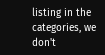listing in the categories, we don't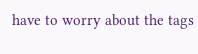have to worry about the tags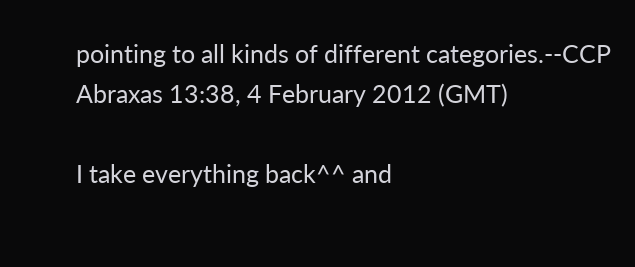pointing to all kinds of different categories.--CCP Abraxas 13:38, 4 February 2012 (GMT)

I take everything back^^ and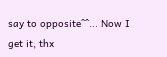say to opposite^^... Now I get it, thx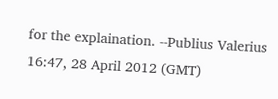for the explaination. --Publius Valerius 16:47, 28 April 2012 (GMT)